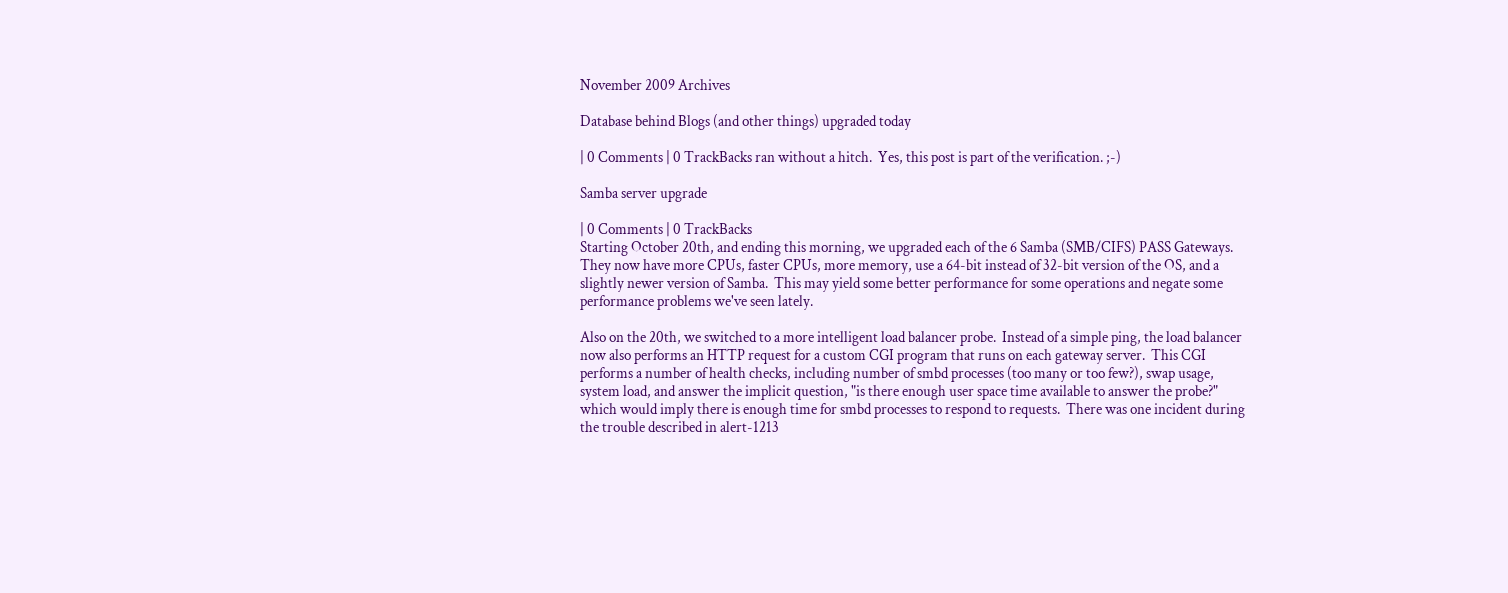November 2009 Archives

Database behind Blogs (and other things) upgraded today

| 0 Comments | 0 TrackBacks ran without a hitch.  Yes, this post is part of the verification. ;-)

Samba server upgrade

| 0 Comments | 0 TrackBacks
Starting October 20th, and ending this morning, we upgraded each of the 6 Samba (SMB/CIFS) PASS Gateways.  They now have more CPUs, faster CPUs, more memory, use a 64-bit instead of 32-bit version of the OS, and a slightly newer version of Samba.  This may yield some better performance for some operations and negate some performance problems we've seen lately.

Also on the 20th, we switched to a more intelligent load balancer probe.  Instead of a simple ping, the load balancer now also performs an HTTP request for a custom CGI program that runs on each gateway server.  This CGI performs a number of health checks, including number of smbd processes (too many or too few?), swap usage, system load, and answer the implicit question, "is there enough user space time available to answer the probe?" which would imply there is enough time for smbd processes to respond to requests.  There was one incident during the trouble described in alert-1213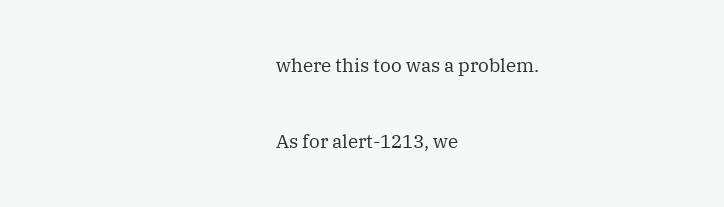where this too was a problem.

As for alert-1213, we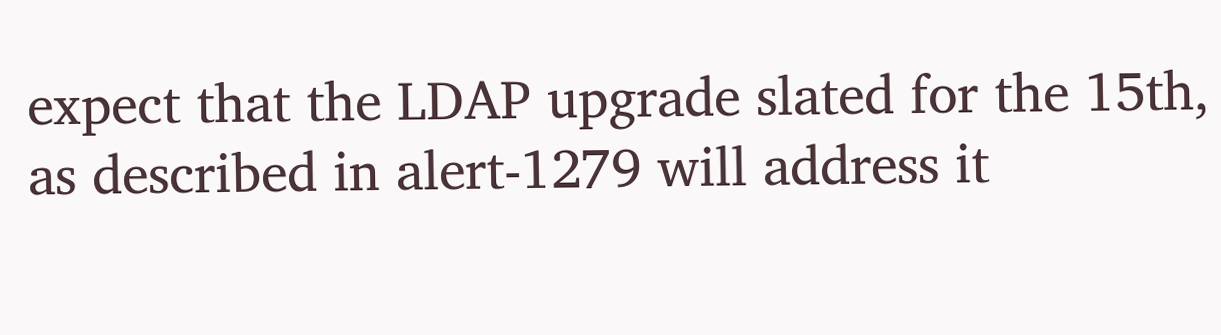expect that the LDAP upgrade slated for the 15th, as described in alert-1279 will address it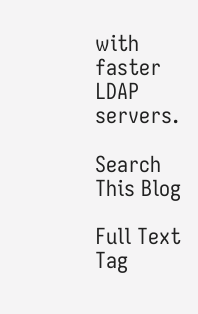with faster LDAP servers.

Search This Blog

Full Text  Tag